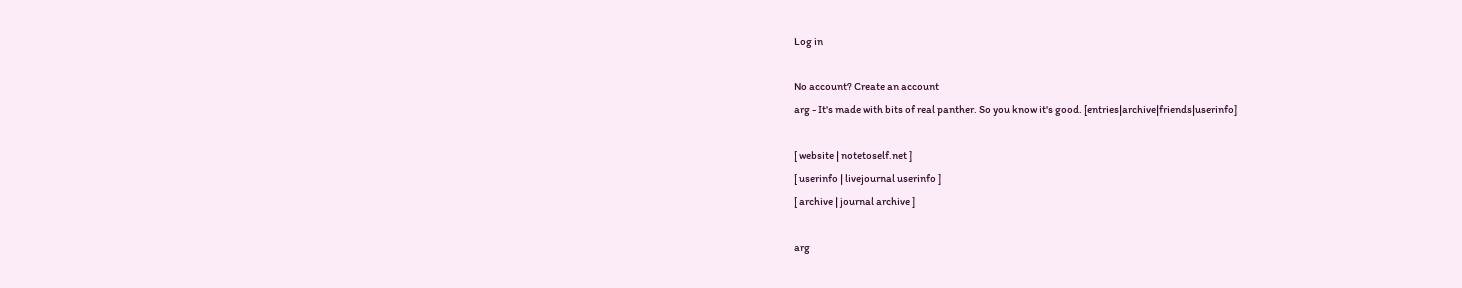Log in

No account? Create an account
arg - It's made with bits of real panther. So you know it's good. [entries|archive|friends|userinfo]

[ website | notetoself.net ]
[ userinfo | livejournal userinfo ]
[ archive | journal archive ]

arg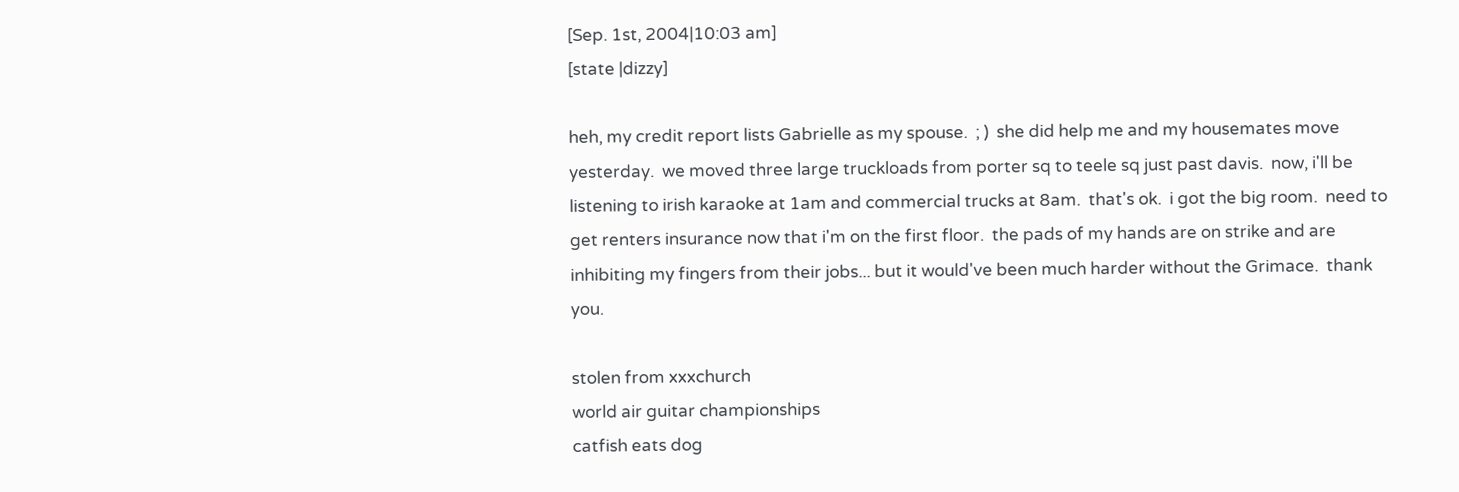[Sep. 1st, 2004|10:03 am]
[state |dizzy]

heh, my credit report lists Gabrielle as my spouse.  ; )  she did help me and my housemates move yesterday.  we moved three large truckloads from porter sq to teele sq just past davis.  now, i'll be listening to irish karaoke at 1am and commercial trucks at 8am.  that's ok.  i got the big room.  need to get renters insurance now that i'm on the first floor.  the pads of my hands are on strike and are inhibiting my fingers from their jobs... but it would've been much harder without the Grimace.  thank you.

stolen from xxxchurch
world air guitar championships
catfish eats dog